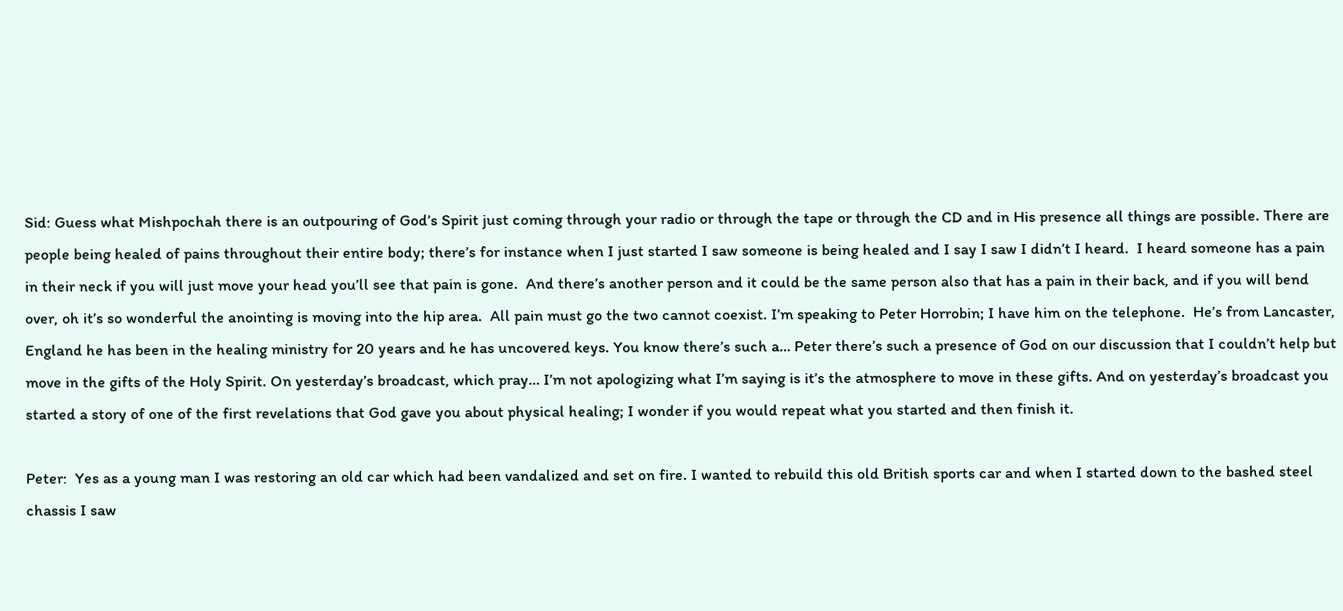Sid: Guess what Mishpochah there is an outpouring of God’s Spirit just coming through your radio or through the tape or through the CD and in His presence all things are possible. There are people being healed of pains throughout their entire body; there’s for instance when I just started I saw someone is being healed and I say I saw I didn’t I heard.  I heard someone has a pain in their neck if you will just move your head you’ll see that pain is gone.  And there’s another person and it could be the same person also that has a pain in their back, and if you will bend over, oh it’s so wonderful the anointing is moving into the hip area.  All pain must go the two cannot coexist. I’m speaking to Peter Horrobin; I have him on the telephone.  He’s from Lancaster, England he has been in the healing ministry for 20 years and he has uncovered keys. You know there’s such a… Peter there’s such a presence of God on our discussion that I couldn’t help but move in the gifts of the Holy Spirit. On yesterday’s broadcast, which pray… I’m not apologizing what I’m saying is it’s the atmosphere to move in these gifts. And on yesterday’s broadcast you started a story of one of the first revelations that God gave you about physical healing; I wonder if you would repeat what you started and then finish it.

Peter:  Yes as a young man I was restoring an old car which had been vandalized and set on fire. I wanted to rebuild this old British sports car and when I started down to the bashed steel chassis I saw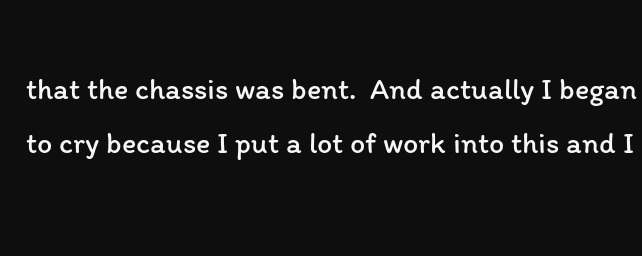that the chassis was bent.  And actually I began to cry because I put a lot of work into this and I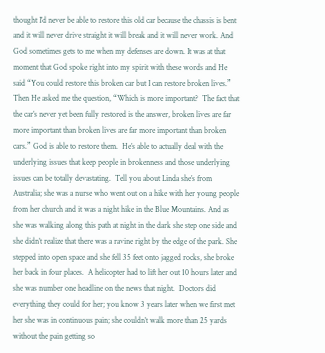thought I’d never be able to restore this old car because the chassis is bent and it will never drive straight it will break and it will never work. And God sometimes gets to me when my defenses are down. It was at that moment that God spoke right into my spirit with these words and He said “You could restore this broken car but I can restore broken lives.”  Then He asked me the question, “Which is more important?  The fact that the car’s never yet been fully restored is the answer, broken lives are far more important than broken lives are far more important than broken cars.” God is able to restore them.  He’s able to actually deal with the underlying issues that keep people in brokenness and those underlying issues can be totally devastating.  Tell you about Linda she’s from Australia; she was a nurse who went out on a hike with her young people from her church and it was a night hike in the Blue Mountains. And as she was walking along this path at night in the dark she step one side and she didn’t realize that there was a ravine right by the edge of the park. She stepped into open space and she fell 35 feet onto jagged rocks, she broke her back in four places.  A helicopter had to lift her out 10 hours later and she was number one headline on the news that night.  Doctors did everything they could for her; you know 3 years later when we first met her she was in continuous pain; she couldn’t walk more than 25 yards without the pain getting so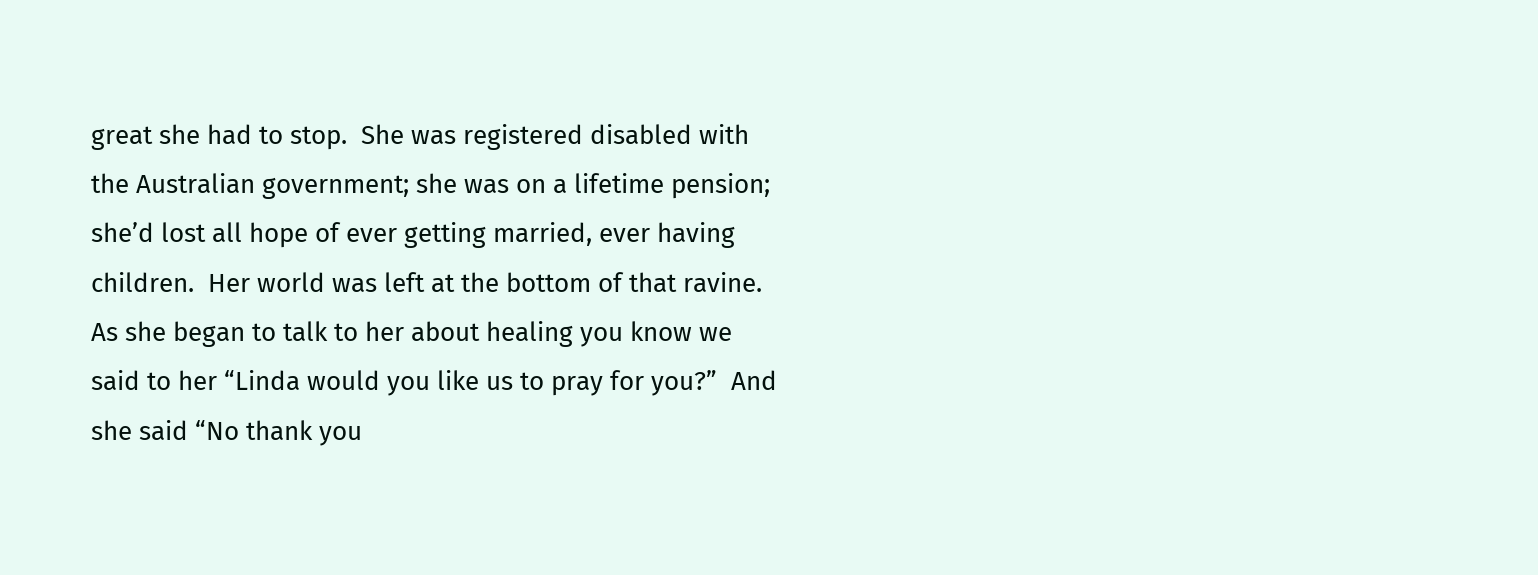great she had to stop.  She was registered disabled with the Australian government; she was on a lifetime pension; she’d lost all hope of ever getting married, ever having children.  Her world was left at the bottom of that ravine.  As she began to talk to her about healing you know we said to her “Linda would you like us to pray for you?”  And she said “No thank you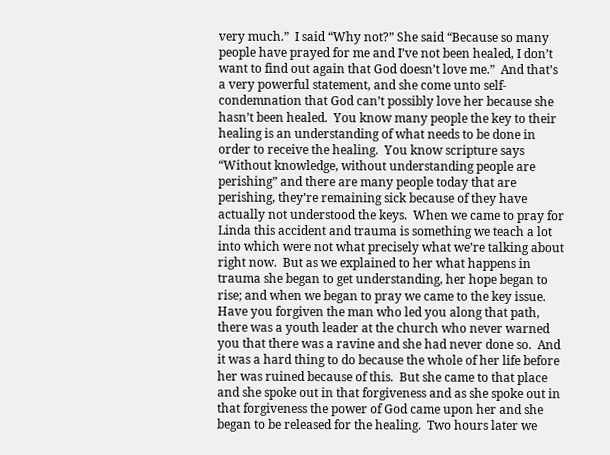very much.”  I said “Why not?” She said “Because so many people have prayed for me and I’ve not been healed, I don’t want to find out again that God doesn’t love me.”  And that’s a very powerful statement, and she come unto self-condemnation that God can’t possibly love her because she hasn’t been healed.  You know many people the key to their healing is an understanding of what needs to be done in order to receive the healing.  You know scripture says “Without knowledge, without understanding people are perishing” and there are many people today that are perishing, they’re remaining sick because of they have actually not understood the keys.  When we came to pray for Linda this accident and trauma is something we teach a lot into which were not what precisely what we’re talking about right now.  But as we explained to her what happens in trauma she began to get understanding, her hope began to rise; and when we began to pray we came to the key issue.  Have you forgiven the man who led you along that path, there was a youth leader at the church who never warned you that there was a ravine and she had never done so.  And it was a hard thing to do because the whole of her life before her was ruined because of this.  But she came to that place and she spoke out in that forgiveness and as she spoke out in that forgiveness the power of God came upon her and she began to be released for the healing.  Two hours later we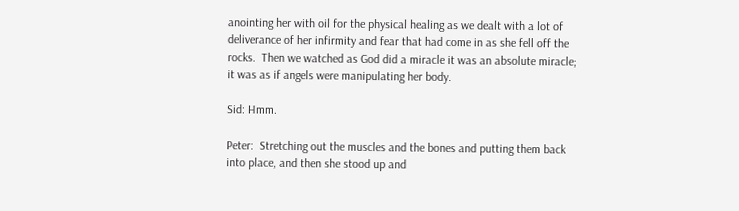anointing her with oil for the physical healing as we dealt with a lot of deliverance of her infirmity and fear that had come in as she fell off the rocks.  Then we watched as God did a miracle it was an absolute miracle; it was as if angels were manipulating her body.

Sid: Hmm.

Peter:  Stretching out the muscles and the bones and putting them back into place, and then she stood up and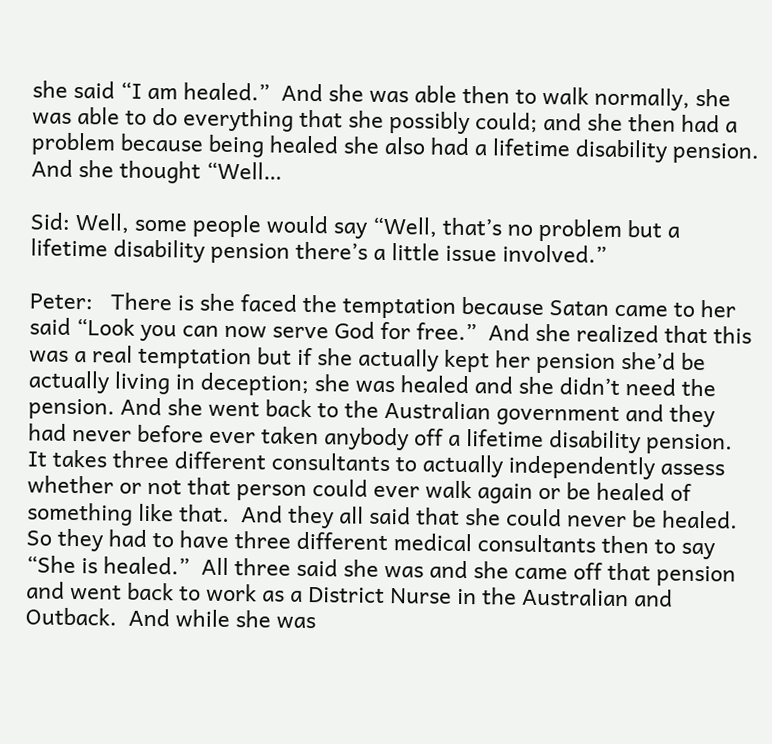she said “I am healed.”  And she was able then to walk normally, she was able to do everything that she possibly could; and she then had a problem because being healed she also had a lifetime disability pension.  And she thought “Well…

Sid: Well, some people would say “Well, that’s no problem but a lifetime disability pension there’s a little issue involved.”

Peter:   There is she faced the temptation because Satan came to her said “Look you can now serve God for free.”  And she realized that this was a real temptation but if she actually kept her pension she’d be actually living in deception; she was healed and she didn’t need the pension. And she went back to the Australian government and they had never before ever taken anybody off a lifetime disability pension.  It takes three different consultants to actually independently assess whether or not that person could ever walk again or be healed of something like that.  And they all said that she could never be healed. So they had to have three different medical consultants then to say “She is healed.”  All three said she was and she came off that pension and went back to work as a District Nurse in the Australian and Outback.  And while she was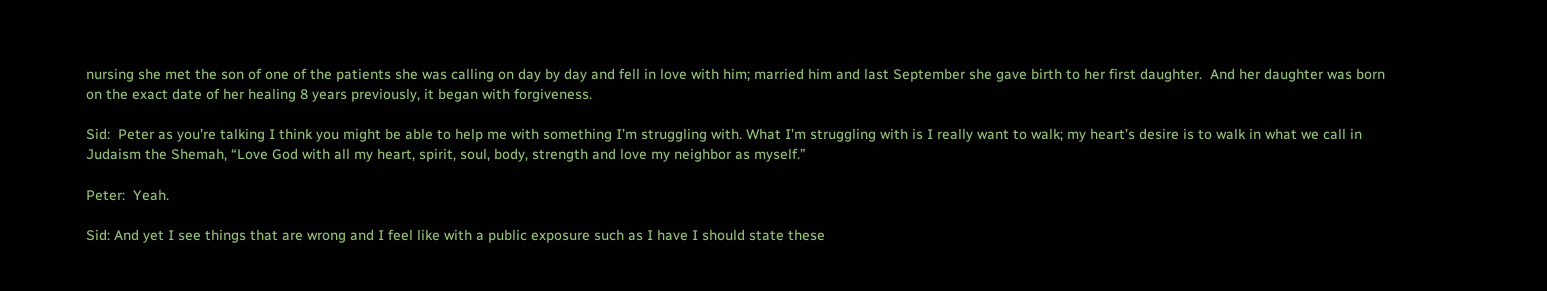nursing she met the son of one of the patients she was calling on day by day and fell in love with him; married him and last September she gave birth to her first daughter.  And her daughter was born on the exact date of her healing 8 years previously, it began with forgiveness.

Sid:  Peter as you’re talking I think you might be able to help me with something I’m struggling with. What I’m struggling with is I really want to walk; my heart’s desire is to walk in what we call in Judaism the Shemah, “Love God with all my heart, spirit, soul, body, strength and love my neighbor as myself.”

Peter:  Yeah.

Sid: And yet I see things that are wrong and I feel like with a public exposure such as I have I should state these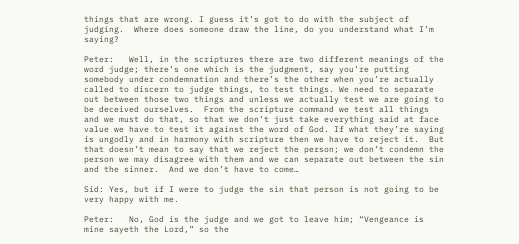things that are wrong. I guess it’s got to do with the subject of judging.  Where does someone draw the line, do you understand what I’m saying?

Peter:   Well, in the scriptures there are two different meanings of the word judge; there’s one which is the judgment, say you’re putting somebody under condemnation and there’s the other when you’re actually called to discern to judge things, to test things. We need to separate out between those two things and unless we actually test we are going to be deceived ourselves.  From the scripture command we test all things and we must do that, so that we don’t just take everything said at face value we have to test it against the word of God. If what they’re saying is ungodly and in harmony with scripture then we have to reject it.  But that doesn’t mean to say that we reject the person; we don’t condemn the person we may disagree with them and we can separate out between the sin and the sinner.  And we don’t have to come…

Sid: Yes, but if I were to judge the sin that person is not going to be very happy with me.

Peter:   No, God is the judge and we got to leave him; “Vengeance is mine sayeth the Lord,” so the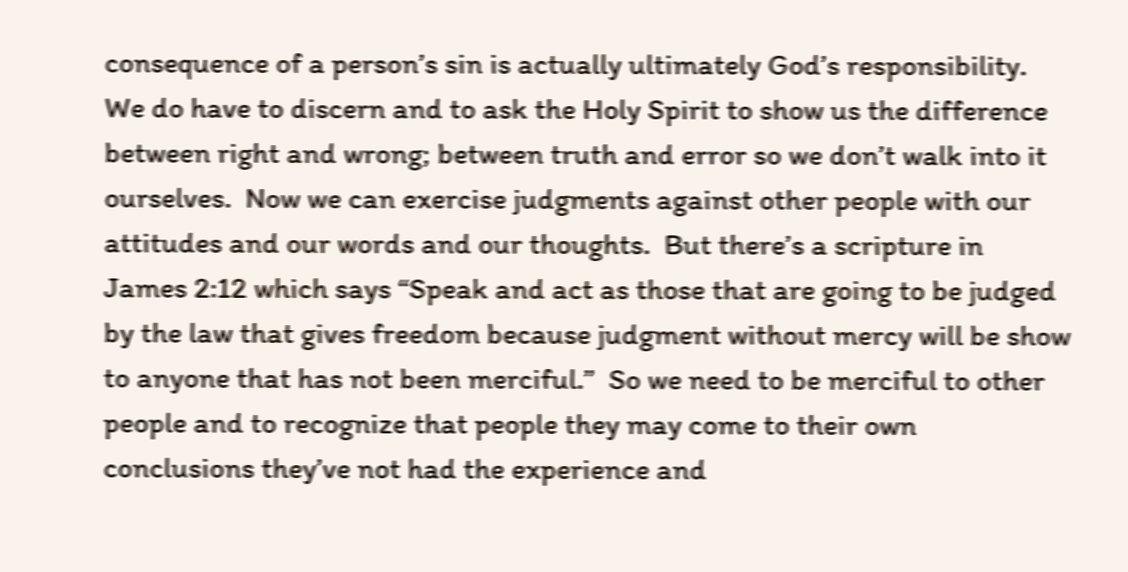consequence of a person’s sin is actually ultimately God’s responsibility.  We do have to discern and to ask the Holy Spirit to show us the difference between right and wrong; between truth and error so we don’t walk into it ourselves.  Now we can exercise judgments against other people with our attitudes and our words and our thoughts.  But there’s a scripture in James 2:12 which says “Speak and act as those that are going to be judged by the law that gives freedom because judgment without mercy will be show to anyone that has not been merciful.”  So we need to be merciful to other people and to recognize that people they may come to their own conclusions they’ve not had the experience and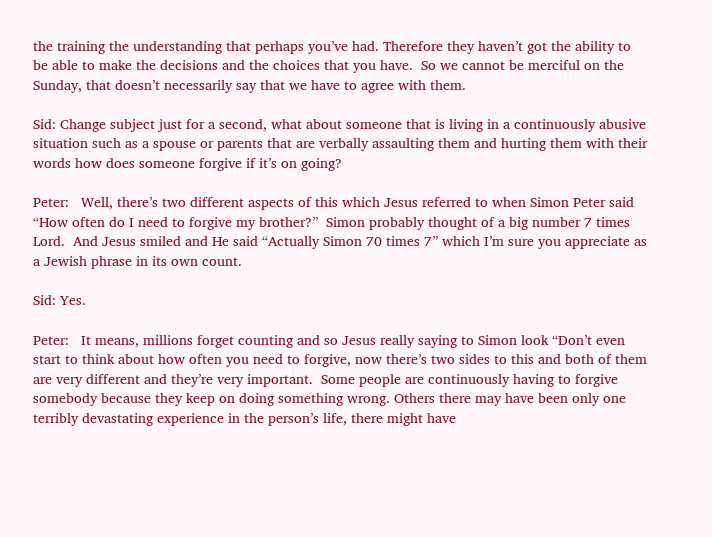the training the understanding that perhaps you’ve had. Therefore they haven’t got the ability to be able to make the decisions and the choices that you have.  So we cannot be merciful on the Sunday, that doesn’t necessarily say that we have to agree with them.

Sid: Change subject just for a second, what about someone that is living in a continuously abusive situation such as a spouse or parents that are verbally assaulting them and hurting them with their words how does someone forgive if it’s on going?

Peter:   Well, there’s two different aspects of this which Jesus referred to when Simon Peter said “How often do I need to forgive my brother?”  Simon probably thought of a big number 7 times Lord.  And Jesus smiled and He said “Actually Simon 70 times 7” which I’m sure you appreciate as a Jewish phrase in its own count.

Sid: Yes.

Peter:   It means, millions forget counting and so Jesus really saying to Simon look “Don’t even start to think about how often you need to forgive, now there’s two sides to this and both of them are very different and they’re very important.  Some people are continuously having to forgive somebody because they keep on doing something wrong. Others there may have been only one terribly devastating experience in the person’s life, there might have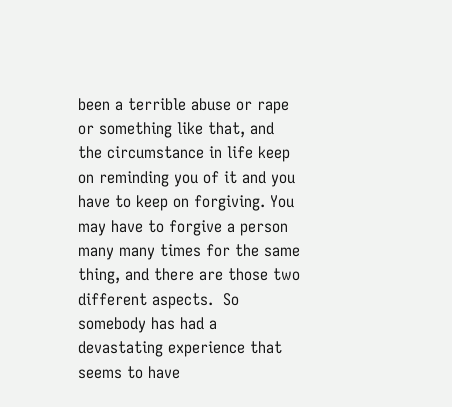been a terrible abuse or rape or something like that, and the circumstance in life keep on reminding you of it and you have to keep on forgiving. You may have to forgive a person many many times for the same thing, and there are those two different aspects.  So somebody has had a devastating experience that seems to have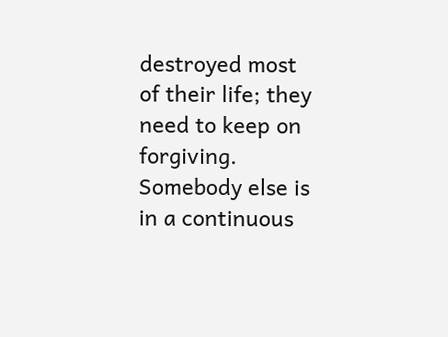destroyed most of their life; they need to keep on forgiving.  Somebody else is in a continuous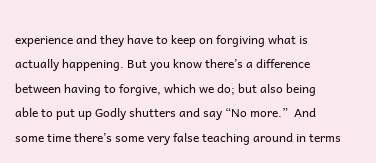experience and they have to keep on forgiving what is actually happening. But you know there’s a difference between having to forgive, which we do; but also being able to put up Godly shutters and say “No more.”  And some time there’s some very false teaching around in terms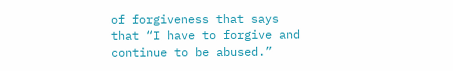of forgiveness that says that “I have to forgive and continue to be abused.”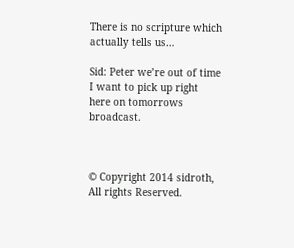There is no scripture which actually tells us…

Sid: Peter we’re out of time I want to pick up right here on tomorrows broadcast.



© Copyright 2014 sidroth, All rights Reserved.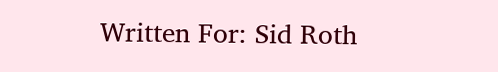Written For: Sid Roth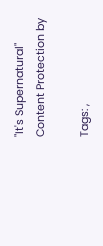"It's Supernatural"
Content Protection by

Tags: ,